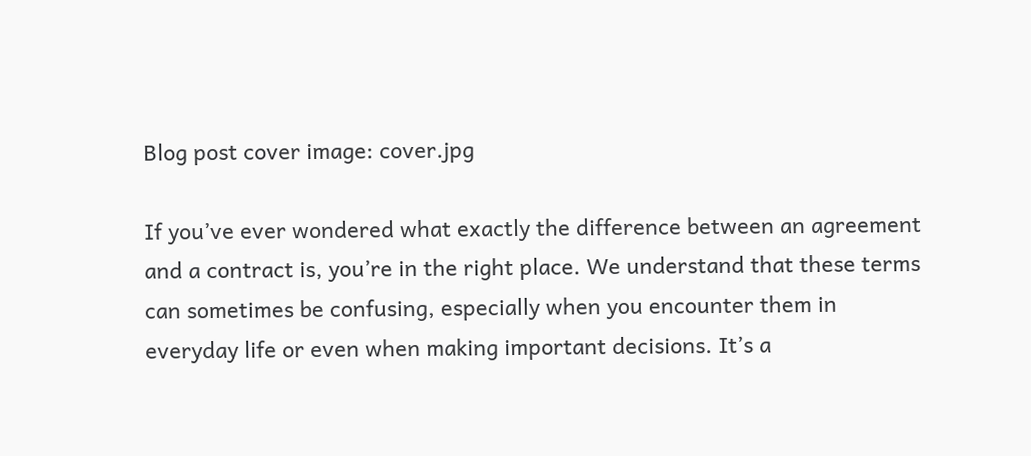Blog post cover image: cover.jpg

If you’ve ever wondered what exactly the difference between an agreement and a contract is, you’re in the right place. We understand that these terms can sometimes be confusing, especially when you encounter them in everyday life or even when making important decisions. It’s a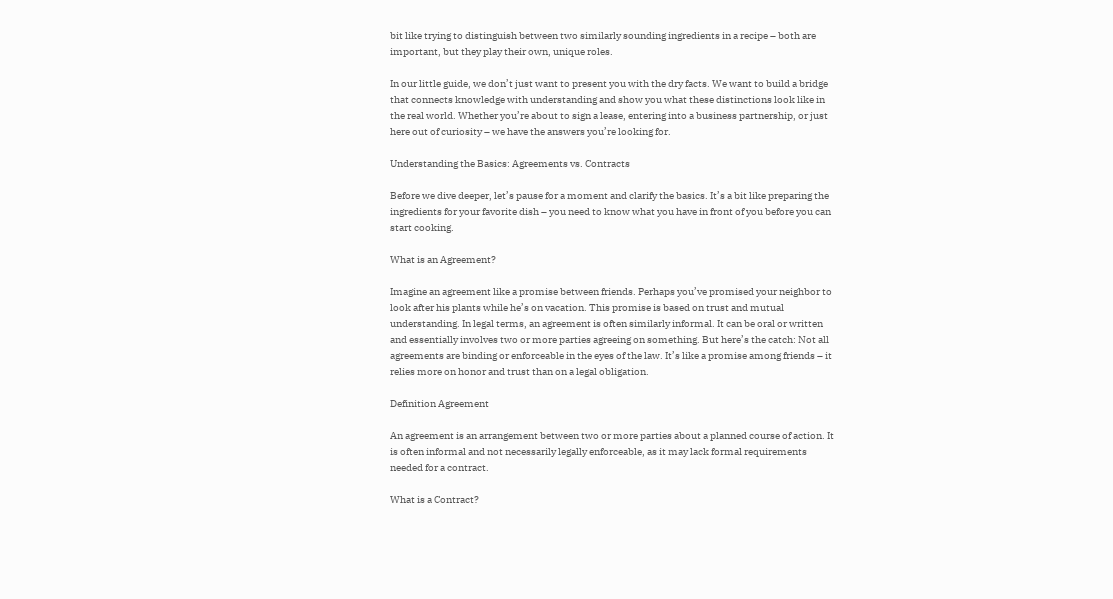bit like trying to distinguish between two similarly sounding ingredients in a recipe – both are important, but they play their own, unique roles.

In our little guide, we don’t just want to present you with the dry facts. We want to build a bridge that connects knowledge with understanding and show you what these distinctions look like in the real world. Whether you’re about to sign a lease, entering into a business partnership, or just here out of curiosity – we have the answers you’re looking for.

Understanding the Basics: Agreements vs. Contracts

Before we dive deeper, let’s pause for a moment and clarify the basics. It’s a bit like preparing the ingredients for your favorite dish – you need to know what you have in front of you before you can start cooking.

What is an Agreement?

Imagine an agreement like a promise between friends. Perhaps you’ve promised your neighbor to look after his plants while he’s on vacation. This promise is based on trust and mutual understanding. In legal terms, an agreement is often similarly informal. It can be oral or written and essentially involves two or more parties agreeing on something. But here’s the catch: Not all agreements are binding or enforceable in the eyes of the law. It’s like a promise among friends – it relies more on honor and trust than on a legal obligation.

Definition Agreement

An agreement is an arrangement between two or more parties about a planned course of action. It is often informal and not necessarily legally enforceable, as it may lack formal requirements needed for a contract.

What is a Contract?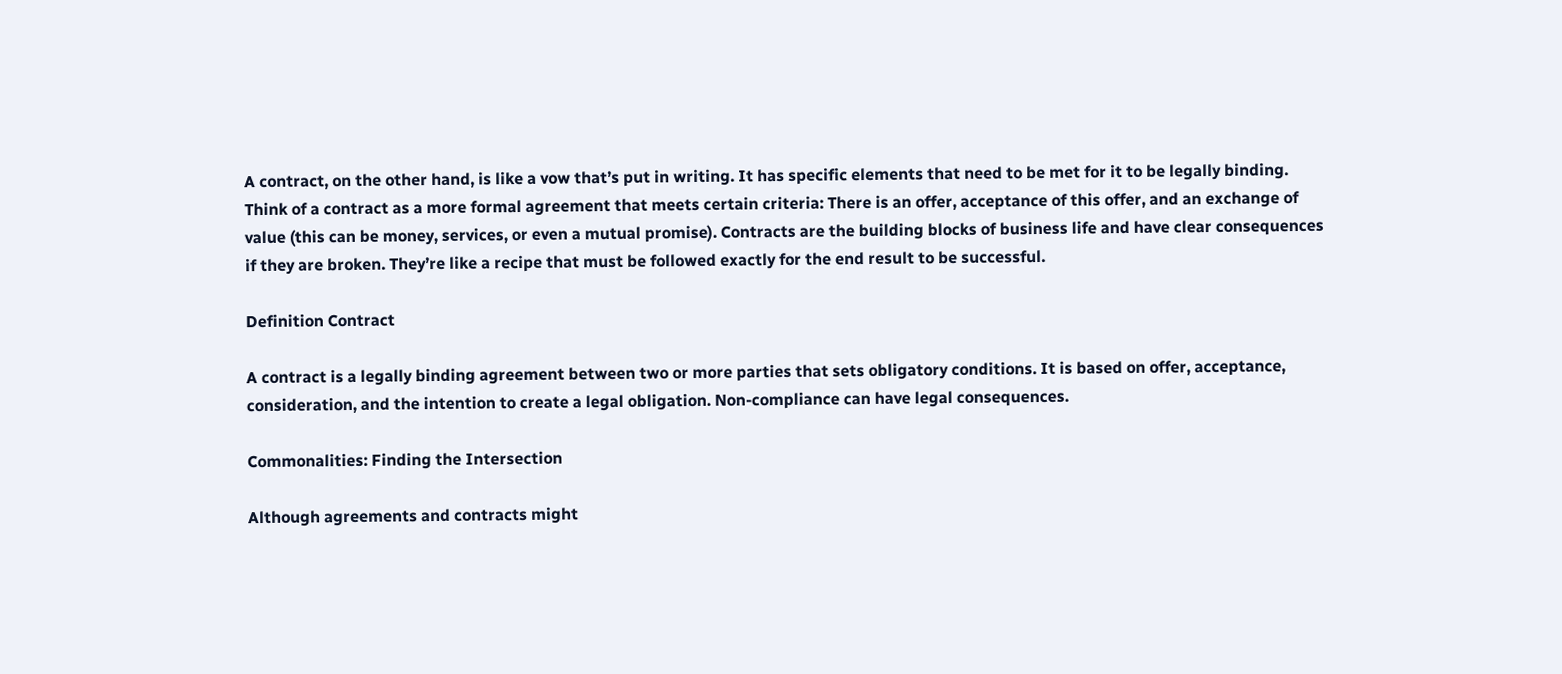A contract, on the other hand, is like a vow that’s put in writing. It has specific elements that need to be met for it to be legally binding. Think of a contract as a more formal agreement that meets certain criteria: There is an offer, acceptance of this offer, and an exchange of value (this can be money, services, or even a mutual promise). Contracts are the building blocks of business life and have clear consequences if they are broken. They’re like a recipe that must be followed exactly for the end result to be successful.

Definition Contract

A contract is a legally binding agreement between two or more parties that sets obligatory conditions. It is based on offer, acceptance, consideration, and the intention to create a legal obligation. Non-compliance can have legal consequences.

Commonalities: Finding the Intersection

Although agreements and contracts might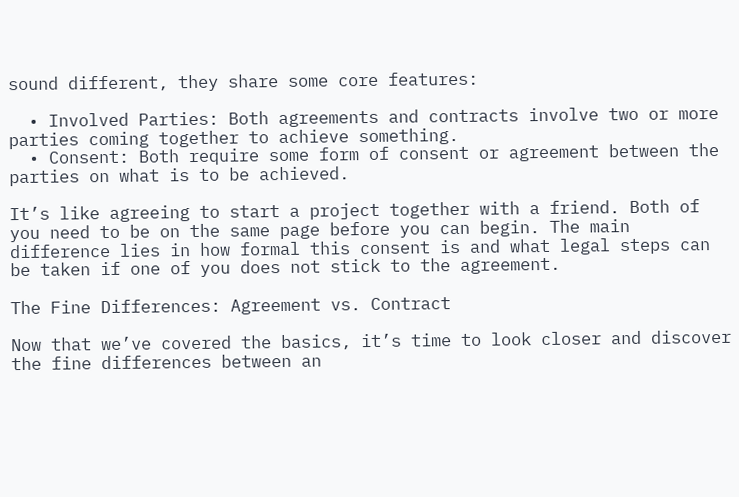sound different, they share some core features:

  • Involved Parties: Both agreements and contracts involve two or more parties coming together to achieve something.
  • Consent: Both require some form of consent or agreement between the parties on what is to be achieved.

It’s like agreeing to start a project together with a friend. Both of you need to be on the same page before you can begin. The main difference lies in how formal this consent is and what legal steps can be taken if one of you does not stick to the agreement.

The Fine Differences: Agreement vs. Contract

Now that we’ve covered the basics, it’s time to look closer and discover the fine differences between an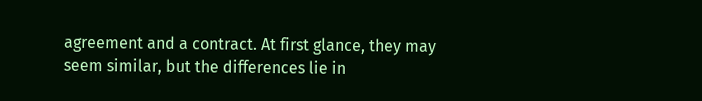agreement and a contract. At first glance, they may seem similar, but the differences lie in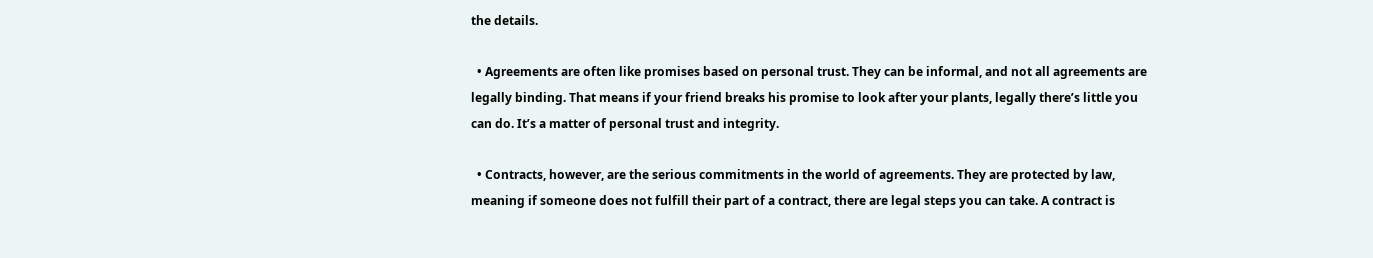the details.

  • Agreements are often like promises based on personal trust. They can be informal, and not all agreements are legally binding. That means if your friend breaks his promise to look after your plants, legally there’s little you can do. It’s a matter of personal trust and integrity.

  • Contracts, however, are the serious commitments in the world of agreements. They are protected by law, meaning if someone does not fulfill their part of a contract, there are legal steps you can take. A contract is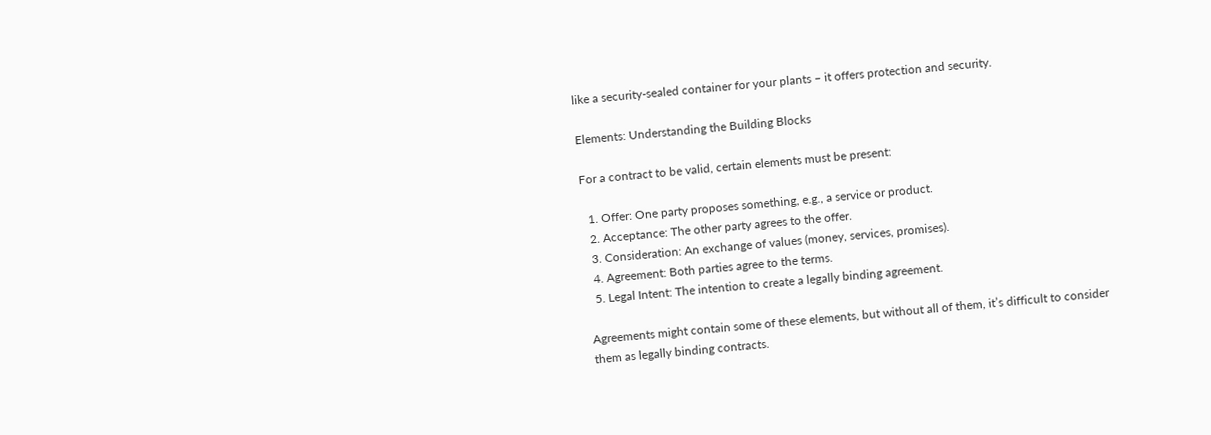like a security-sealed container for your plants – it offers protection and security.

Elements: Understanding the Building Blocks

For a contract to be valid, certain elements must be present:

  1. Offer: One party proposes something, e.g., a service or product.
  2. Acceptance: The other party agrees to the offer.
  3. Consideration: An exchange of values (money, services, promises).
  4. Agreement: Both parties agree to the terms.
  5. Legal Intent: The intention to create a legally binding agreement.

Agreements might contain some of these elements, but without all of them, it’s difficult to consider them as legally binding contracts.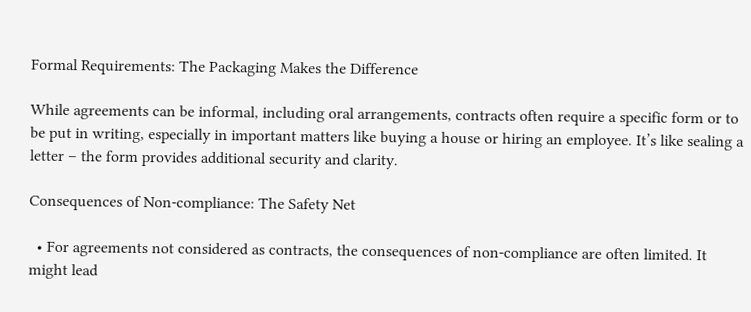Formal Requirements: The Packaging Makes the Difference

While agreements can be informal, including oral arrangements, contracts often require a specific form or to be put in writing, especially in important matters like buying a house or hiring an employee. It’s like sealing a letter – the form provides additional security and clarity.

Consequences of Non-compliance: The Safety Net

  • For agreements not considered as contracts, the consequences of non-compliance are often limited. It might lead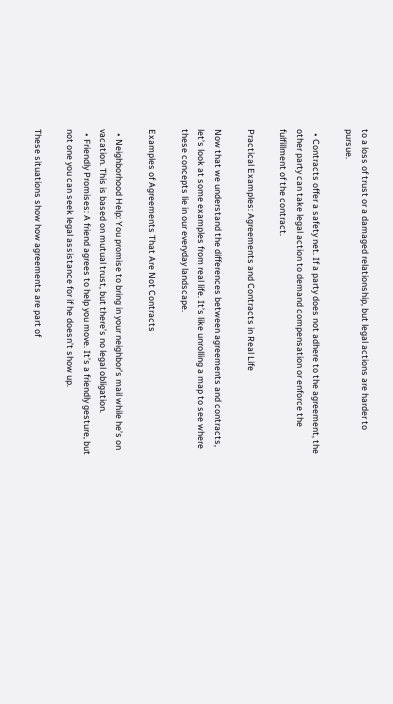to a loss of trust or a damaged relationship, but legal actions are harder to pursue.

  • Contracts offer a safety net. If a party does not adhere to the agreement, the other party can take legal action to demand compensation or enforce the fulfillment of the contract.

Practical Examples: Agreements and Contracts in Real Life

Now that we understand the differences between agreements and contracts, let’s look at some examples from real life. It’s like unrolling a map to see where these concepts lie in our everyday landscape.

Examples of Agreements That Are Not Contracts

  • Neighborhood Help: You promise to bring in your neighbor’s mail while he’s on vacation. This is based on mutual trust, but there’s no legal obligation.
  • Friendly Promises: A friend agrees to help you move. It’s a friendly gesture, but not one you can seek legal assistance for if he doesn’t show up.

These situations show how agreements are part of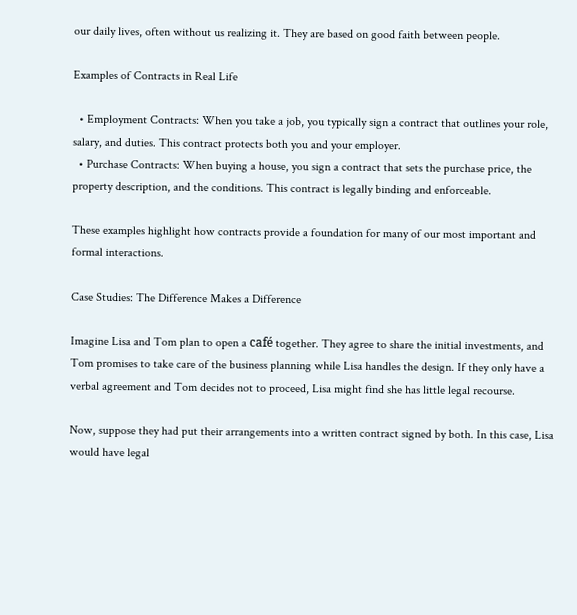our daily lives, often without us realizing it. They are based on good faith between people.

Examples of Contracts in Real Life

  • Employment Contracts: When you take a job, you typically sign a contract that outlines your role, salary, and duties. This contract protects both you and your employer.
  • Purchase Contracts: When buying a house, you sign a contract that sets the purchase price, the property description, and the conditions. This contract is legally binding and enforceable.

These examples highlight how contracts provide a foundation for many of our most important and formal interactions.

Case Studies: The Difference Makes a Difference

Imagine Lisa and Tom plan to open a café together. They agree to share the initial investments, and Tom promises to take care of the business planning while Lisa handles the design. If they only have a verbal agreement and Tom decides not to proceed, Lisa might find she has little legal recourse.

Now, suppose they had put their arrangements into a written contract signed by both. In this case, Lisa would have legal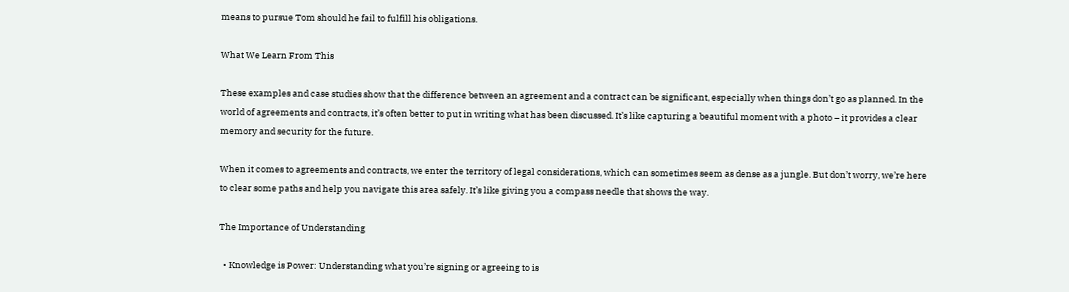means to pursue Tom should he fail to fulfill his obligations.

What We Learn From This

These examples and case studies show that the difference between an agreement and a contract can be significant, especially when things don’t go as planned. In the world of agreements and contracts, it’s often better to put in writing what has been discussed. It’s like capturing a beautiful moment with a photo – it provides a clear memory and security for the future.

When it comes to agreements and contracts, we enter the territory of legal considerations, which can sometimes seem as dense as a jungle. But don’t worry, we’re here to clear some paths and help you navigate this area safely. It’s like giving you a compass needle that shows the way.

The Importance of Understanding

  • Knowledge is Power: Understanding what you’re signing or agreeing to is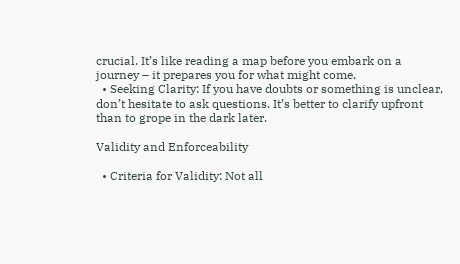crucial. It’s like reading a map before you embark on a journey – it prepares you for what might come.
  • Seeking Clarity: If you have doubts or something is unclear, don’t hesitate to ask questions. It’s better to clarify upfront than to grope in the dark later.

Validity and Enforceability

  • Criteria for Validity: Not all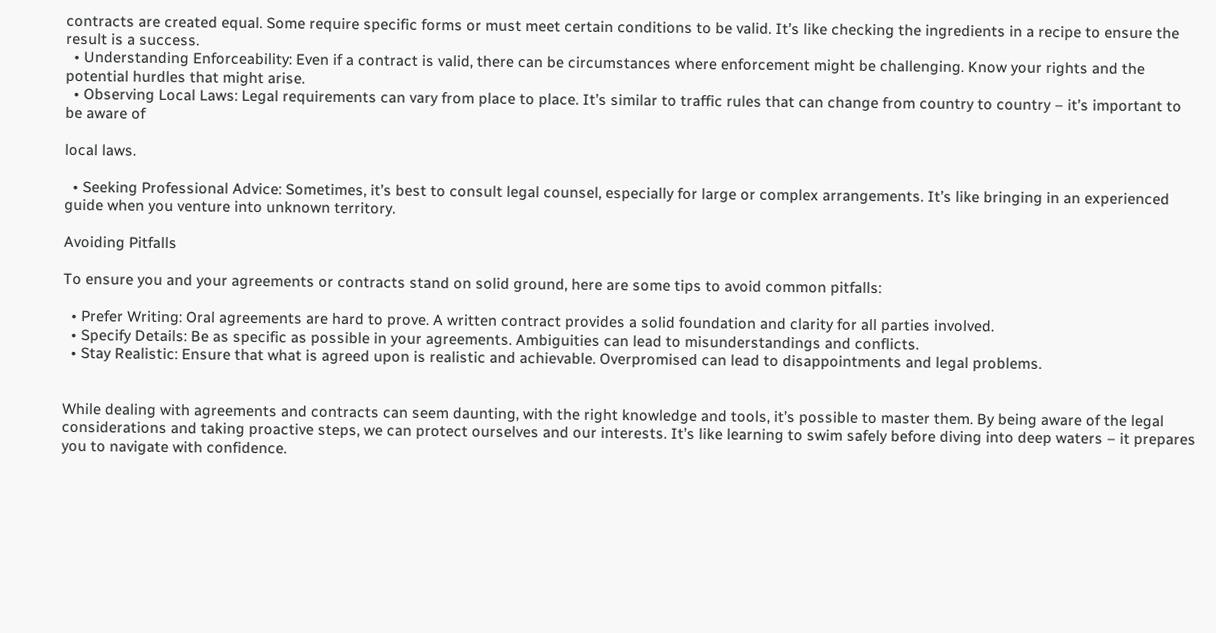contracts are created equal. Some require specific forms or must meet certain conditions to be valid. It’s like checking the ingredients in a recipe to ensure the result is a success.
  • Understanding Enforceability: Even if a contract is valid, there can be circumstances where enforcement might be challenging. Know your rights and the potential hurdles that might arise.
  • Observing Local Laws: Legal requirements can vary from place to place. It’s similar to traffic rules that can change from country to country – it’s important to be aware of

local laws.

  • Seeking Professional Advice: Sometimes, it’s best to consult legal counsel, especially for large or complex arrangements. It’s like bringing in an experienced guide when you venture into unknown territory.

Avoiding Pitfalls

To ensure you and your agreements or contracts stand on solid ground, here are some tips to avoid common pitfalls:

  • Prefer Writing: Oral agreements are hard to prove. A written contract provides a solid foundation and clarity for all parties involved.
  • Specify Details: Be as specific as possible in your agreements. Ambiguities can lead to misunderstandings and conflicts.
  • Stay Realistic: Ensure that what is agreed upon is realistic and achievable. Overpromised can lead to disappointments and legal problems.


While dealing with agreements and contracts can seem daunting, with the right knowledge and tools, it’s possible to master them. By being aware of the legal considerations and taking proactive steps, we can protect ourselves and our interests. It’s like learning to swim safely before diving into deep waters – it prepares you to navigate with confidence.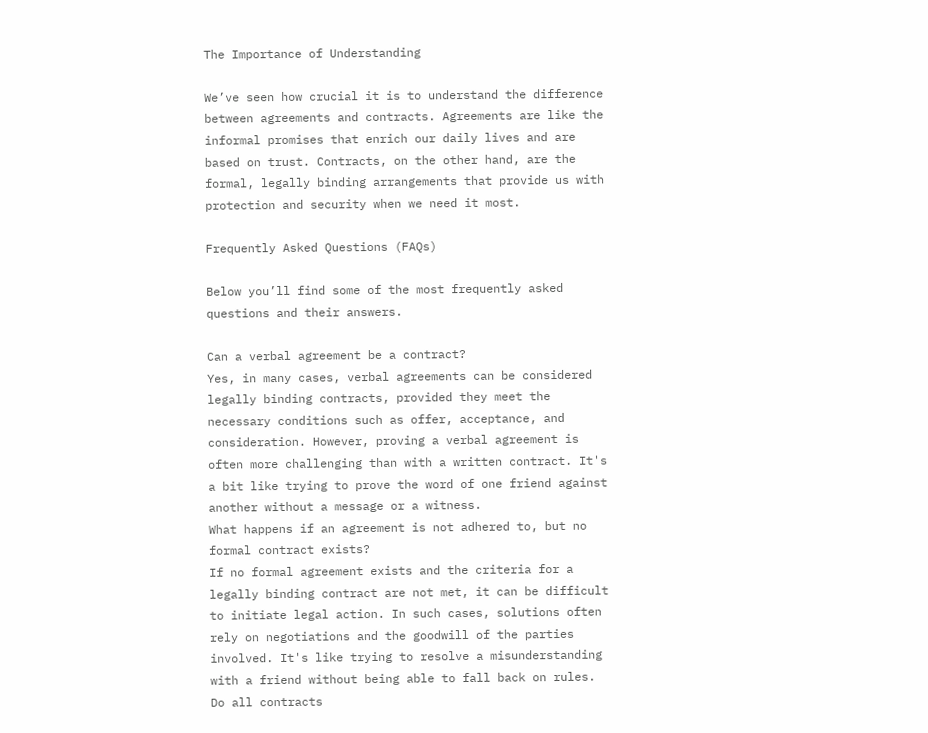The Importance of Understanding

We’ve seen how crucial it is to understand the difference between agreements and contracts. Agreements are like the informal promises that enrich our daily lives and are based on trust. Contracts, on the other hand, are the formal, legally binding arrangements that provide us with protection and security when we need it most.

Frequently Asked Questions (FAQs)

Below you’ll find some of the most frequently asked questions and their answers.

Can a verbal agreement be a contract?
Yes, in many cases, verbal agreements can be considered legally binding contracts, provided they meet the necessary conditions such as offer, acceptance, and consideration. However, proving a verbal agreement is often more challenging than with a written contract. It's a bit like trying to prove the word of one friend against another without a message or a witness.
What happens if an agreement is not adhered to, but no formal contract exists?
If no formal agreement exists and the criteria for a legally binding contract are not met, it can be difficult to initiate legal action. In such cases, solutions often rely on negotiations and the goodwill of the parties involved. It's like trying to resolve a misunderstanding with a friend without being able to fall back on rules.
Do all contracts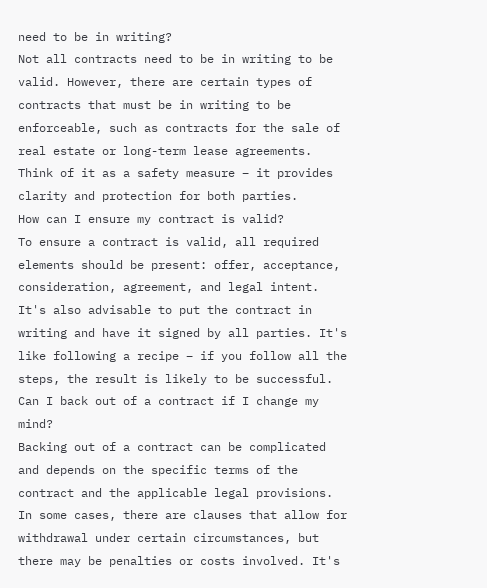need to be in writing?
Not all contracts need to be in writing to be valid. However, there are certain types of contracts that must be in writing to be enforceable, such as contracts for the sale of real estate or long-term lease agreements. Think of it as a safety measure – it provides clarity and protection for both parties.
How can I ensure my contract is valid?
To ensure a contract is valid, all required elements should be present: offer, acceptance, consideration, agreement, and legal intent. It's also advisable to put the contract in writing and have it signed by all parties. It's like following a recipe – if you follow all the steps, the result is likely to be successful.
Can I back out of a contract if I change my mind?
Backing out of a contract can be complicated and depends on the specific terms of the contract and the applicable legal provisions. In some cases, there are clauses that allow for withdrawal under certain circumstances, but there may be penalties or costs involved. It's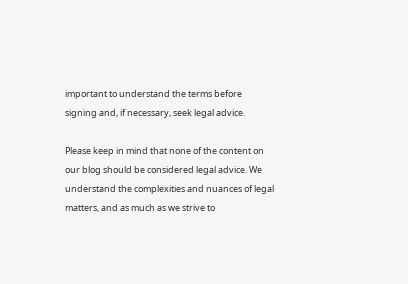important to understand the terms before signing and, if necessary, seek legal advice.

Please keep in mind that none of the content on our blog should be considered legal advice. We understand the complexities and nuances of legal matters, and as much as we strive to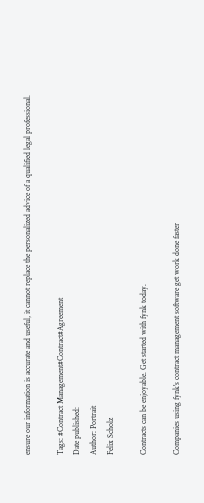ensure our information is accurate and useful, it cannot replace the personalized advice of a qualified legal professional.

Tags: #Contract Management#Contract#Agreement
Date published:
Author: Portrait
Felix Scholz

Contracts can be enjoyable. Get started with fynk today.

Companies using fynk's contract management software get work done faster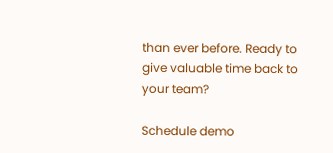than ever before. Ready to give valuable time back to your team?

Schedule demo